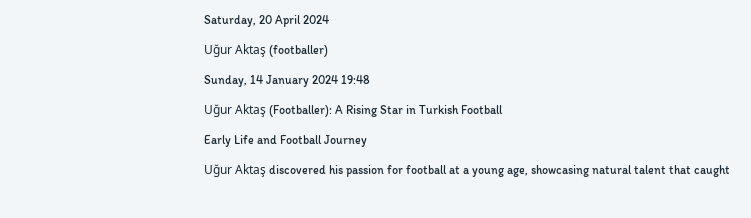Saturday, 20 April 2024

Uğur Aktaş (footballer)

Sunday, 14 January 2024 19:48

Uğur Aktaş (Footballer): A Rising Star in Turkish Football

Early Life and Football Journey

Uğur Aktaş discovered his passion for football at a young age, showcasing natural talent that caught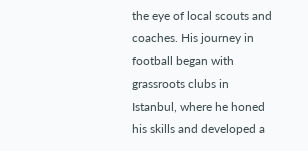the eye of local scouts and coaches. His journey in football began with grassroots clubs in Istanbul, where he honed his skills and developed a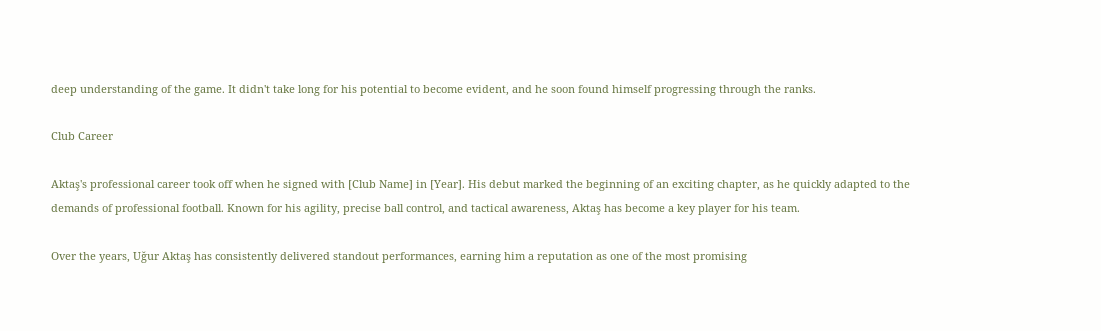deep understanding of the game. It didn't take long for his potential to become evident, and he soon found himself progressing through the ranks.

Club Career

Aktaş's professional career took off when he signed with [Club Name] in [Year]. His debut marked the beginning of an exciting chapter, as he quickly adapted to the demands of professional football. Known for his agility, precise ball control, and tactical awareness, Aktaş has become a key player for his team.

Over the years, Uğur Aktaş has consistently delivered standout performances, earning him a reputation as one of the most promising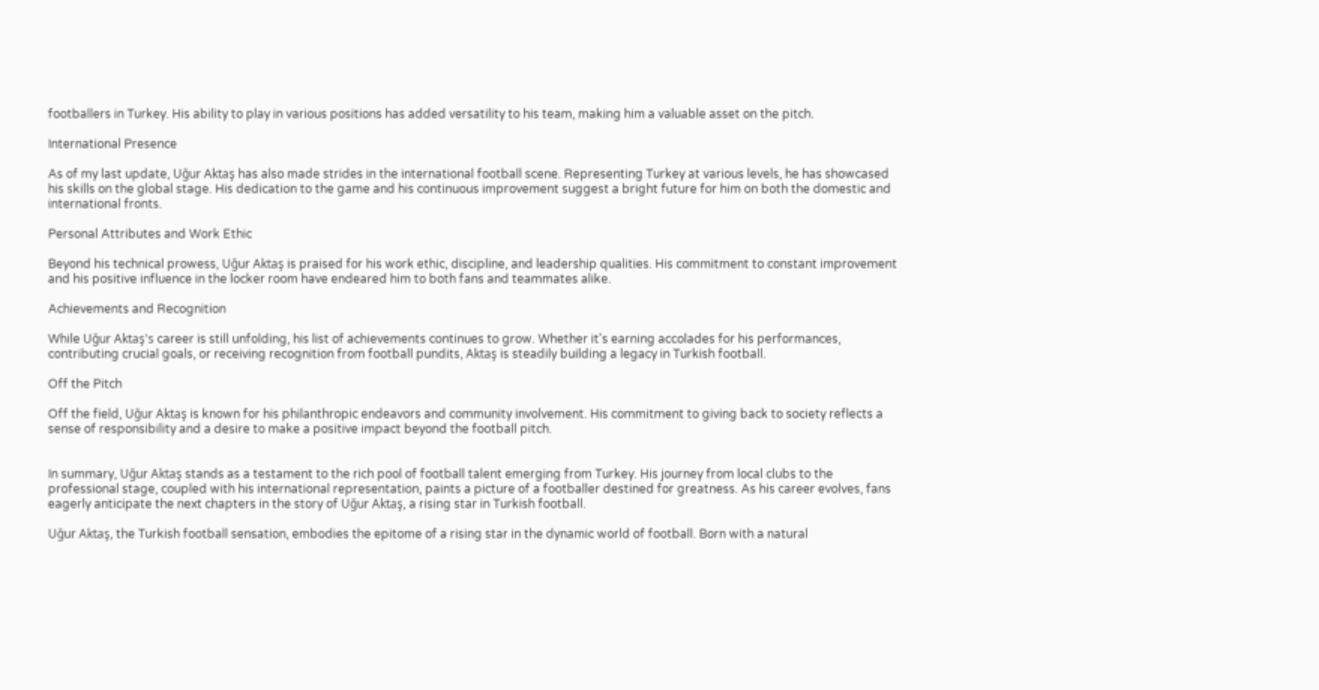footballers in Turkey. His ability to play in various positions has added versatility to his team, making him a valuable asset on the pitch.

International Presence

As of my last update, Uğur Aktaş has also made strides in the international football scene. Representing Turkey at various levels, he has showcased his skills on the global stage. His dedication to the game and his continuous improvement suggest a bright future for him on both the domestic and international fronts.

Personal Attributes and Work Ethic

Beyond his technical prowess, Uğur Aktaş is praised for his work ethic, discipline, and leadership qualities. His commitment to constant improvement and his positive influence in the locker room have endeared him to both fans and teammates alike.

Achievements and Recognition

While Uğur Aktaş's career is still unfolding, his list of achievements continues to grow. Whether it's earning accolades for his performances, contributing crucial goals, or receiving recognition from football pundits, Aktaş is steadily building a legacy in Turkish football.

Off the Pitch

Off the field, Uğur Aktaş is known for his philanthropic endeavors and community involvement. His commitment to giving back to society reflects a sense of responsibility and a desire to make a positive impact beyond the football pitch.


In summary, Uğur Aktaş stands as a testament to the rich pool of football talent emerging from Turkey. His journey from local clubs to the professional stage, coupled with his international representation, paints a picture of a footballer destined for greatness. As his career evolves, fans eagerly anticipate the next chapters in the story of Uğur Aktaş, a rising star in Turkish football.

Uğur Aktaş, the Turkish football sensation, embodies the epitome of a rising star in the dynamic world of football. Born with a natural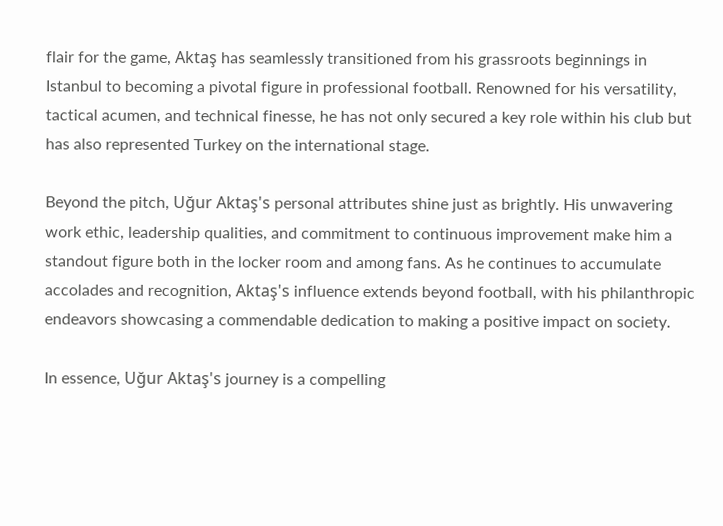flair for the game, Aktaş has seamlessly transitioned from his grassroots beginnings in Istanbul to becoming a pivotal figure in professional football. Renowned for his versatility, tactical acumen, and technical finesse, he has not only secured a key role within his club but has also represented Turkey on the international stage.

Beyond the pitch, Uğur Aktaş's personal attributes shine just as brightly. His unwavering work ethic, leadership qualities, and commitment to continuous improvement make him a standout figure both in the locker room and among fans. As he continues to accumulate accolades and recognition, Aktaş's influence extends beyond football, with his philanthropic endeavors showcasing a commendable dedication to making a positive impact on society.

In essence, Uğur Aktaş's journey is a compelling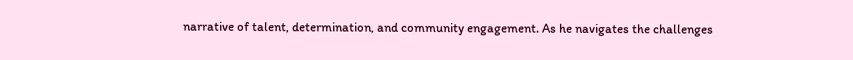narrative of talent, determination, and community engagement. As he navigates the challenges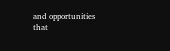and opportunities that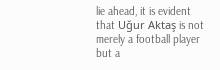lie ahead, it is evident that Uğur Aktaş is not merely a football player but a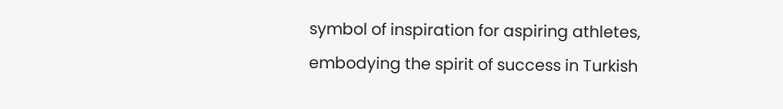symbol of inspiration for aspiring athletes, embodying the spirit of success in Turkish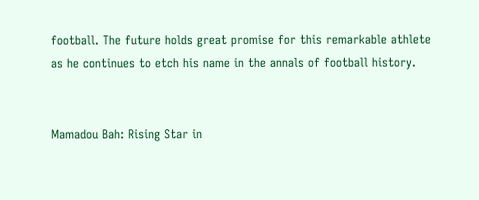football. The future holds great promise for this remarkable athlete as he continues to etch his name in the annals of football history.


Mamadou Bah: Rising Star in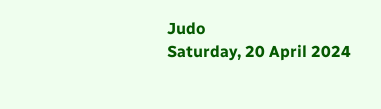Judo
Saturday, 20 April 2024